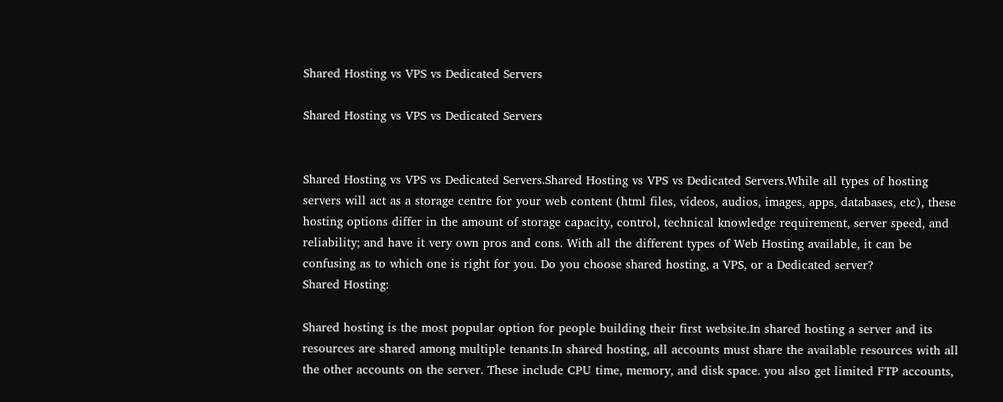Shared Hosting vs VPS vs Dedicated Servers

Shared Hosting vs VPS vs Dedicated Servers


Shared Hosting vs VPS vs Dedicated Servers.Shared Hosting vs VPS vs Dedicated Servers.While all types of hosting servers will act as a storage centre for your web content (html files, videos, audios, images, apps, databases, etc), these hosting options differ in the amount of storage capacity, control, technical knowledge requirement, server speed, and reliability; and have it very own pros and cons. With all the different types of Web Hosting available, it can be confusing as to which one is right for you. Do you choose shared hosting, a VPS, or a Dedicated server?
Shared Hosting:

Shared hosting is the most popular option for people building their first website.In shared hosting a server and its resources are shared among multiple tenants.In shared hosting, all accounts must share the available resources with all the other accounts on the server. These include CPU time, memory, and disk space. you also get limited FTP accounts,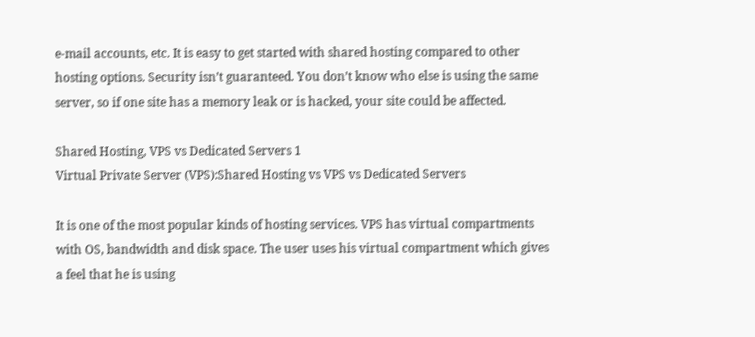e-mail accounts, etc. It is easy to get started with shared hosting compared to other hosting options. Security isn’t guaranteed. You don’t know who else is using the same server, so if one site has a memory leak or is hacked, your site could be affected.

Shared Hosting, VPS vs Dedicated Servers 1
Virtual Private Server (VPS):Shared Hosting vs VPS vs Dedicated Servers

It is one of the most popular kinds of hosting services. VPS has virtual compartments with OS, bandwidth and disk space. The user uses his virtual compartment which gives a feel that he is using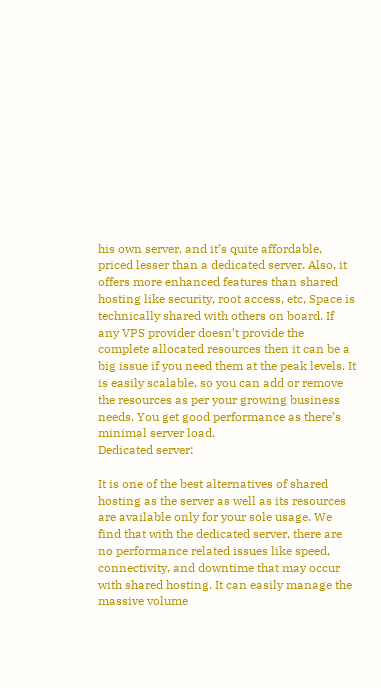his own server, and it’s quite affordable, priced lesser than a dedicated server. Also, it offers more enhanced features than shared hosting like security, root access, etc, Space is technically shared with others on board. If any VPS provider doesn’t provide the complete allocated resources then it can be a big issue if you need them at the peak levels. It is easily scalable, so you can add or remove the resources as per your growing business needs. You get good performance as there’s minimal server load.
Dedicated server:

It is one of the best alternatives of shared hosting as the server as well as its resources are available only for your sole usage. We find that with the dedicated server, there are no performance related issues like speed, connectivity, and downtime that may occur with shared hosting. It can easily manage the massive volume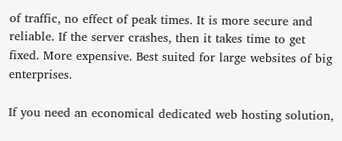of traffic, no effect of peak times. It is more secure and reliable. If the server crashes, then it takes time to get fixed. More expensive. Best suited for large websites of big enterprises.

If you need an economical dedicated web hosting solution,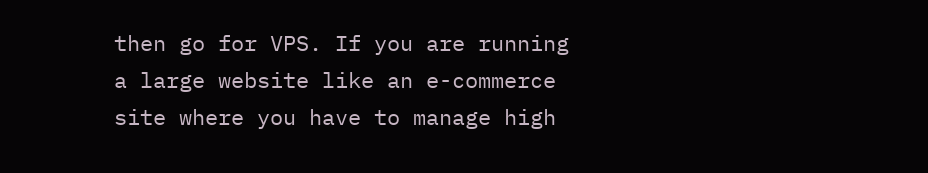then go for VPS. If you are running a large website like an e-commerce site where you have to manage high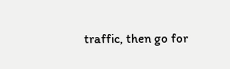traffic, then go for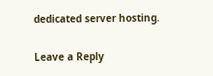dedicated server hosting.

Leave a Reply